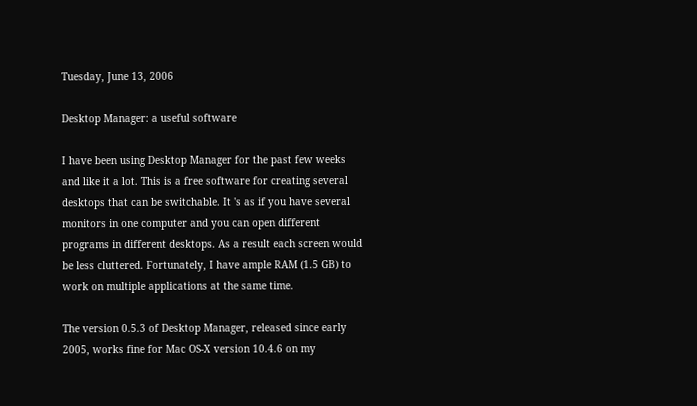Tuesday, June 13, 2006

Desktop Manager: a useful software

I have been using Desktop Manager for the past few weeks and like it a lot. This is a free software for creating several desktops that can be switchable. It 's as if you have several monitors in one computer and you can open different programs in different desktops. As a result each screen would be less cluttered. Fortunately, I have ample RAM (1.5 GB) to work on multiple applications at the same time.

The version 0.5.3 of Desktop Manager, released since early 2005, works fine for Mac OS-X version 10.4.6 on my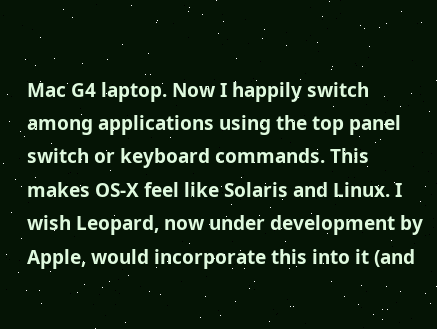Mac G4 laptop. Now I happily switch among applications using the top panel switch or keyboard commands. This makes OS-X feel like Solaris and Linux. I wish Leopard, now under development by Apple, would incorporate this into it (and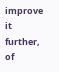improve it further, of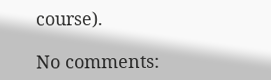course).

No comments: